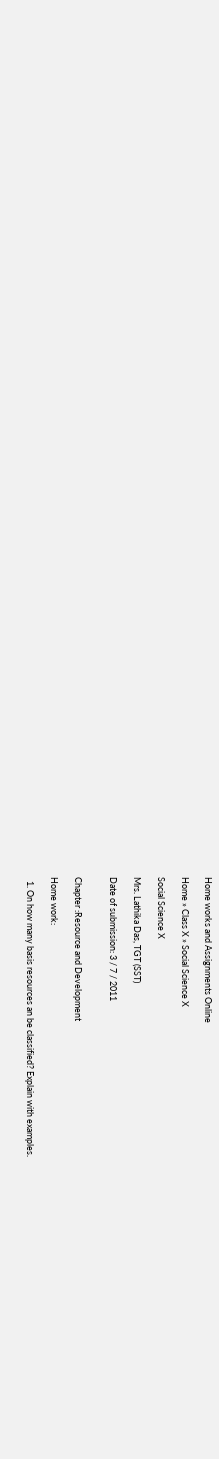Home works and Assignments Online

Home » Class X » Social Science X

Social Science X

Mrs. Lathika Das, TGT (SST)

Date of submission: 3 / 7 / 2011


Chapter :Resource and Development

Home work:

  1. On how many basis resources an be classified? Explain with examples.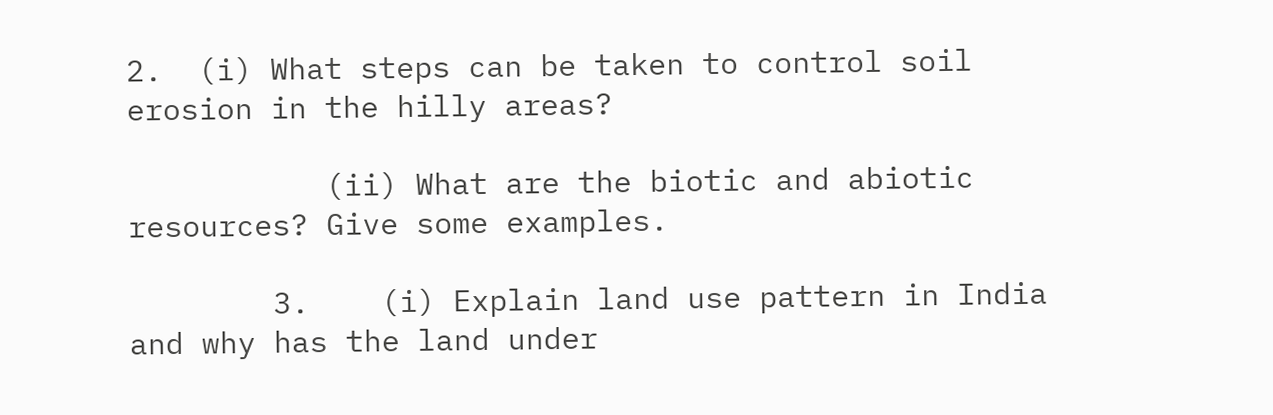2.  (i) What steps can be taken to control soil erosion in the hilly areas?

           (ii) What are the biotic and abiotic resources? Give some examples.

        3.    (i) Explain land use pattern in India and why has the land under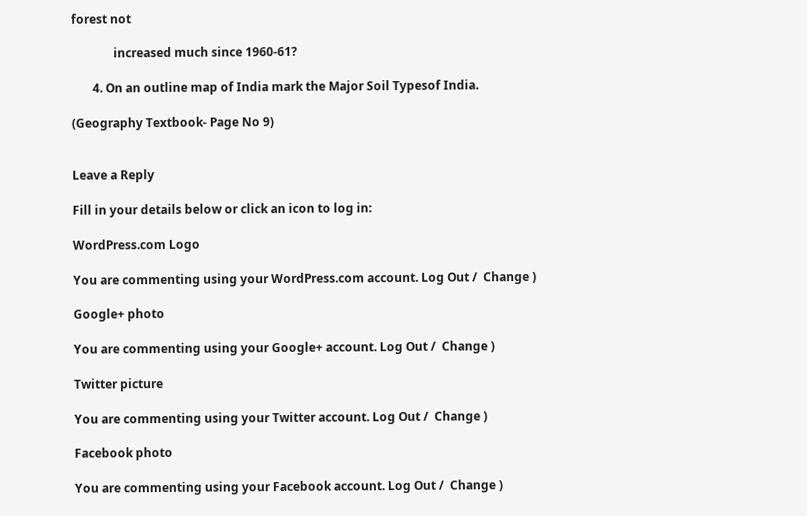forest not

              increased much since 1960-61?

       4. On an outline map of India mark the Major Soil Typesof India.

(Geography Textbook- Page No 9)


Leave a Reply

Fill in your details below or click an icon to log in:

WordPress.com Logo

You are commenting using your WordPress.com account. Log Out /  Change )

Google+ photo

You are commenting using your Google+ account. Log Out /  Change )

Twitter picture

You are commenting using your Twitter account. Log Out /  Change )

Facebook photo

You are commenting using your Facebook account. Log Out /  Change )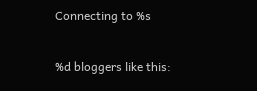Connecting to %s

%d bloggers like this: